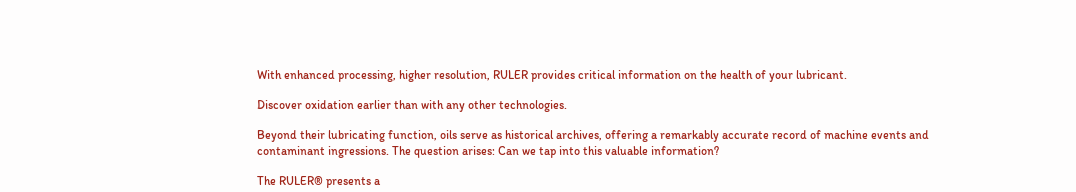With enhanced processing, higher resolution, RULER provides critical information on the health of your lubricant.

Discover oxidation earlier than with any other technologies.

Beyond their lubricating function, oils serve as historical archives, offering a remarkably accurate record of machine events and contaminant ingressions. The question arises: Can we tap into this valuable information?

The RULER® presents a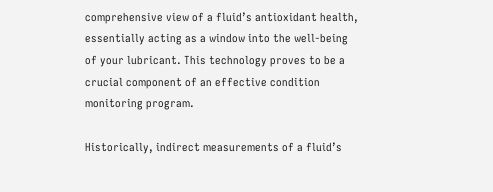comprehensive view of a fluid’s antioxidant health, essentially acting as a window into the well-being of your lubricant. This technology proves to be a crucial component of an effective condition monitoring program.

Historically, indirect measurements of a fluid’s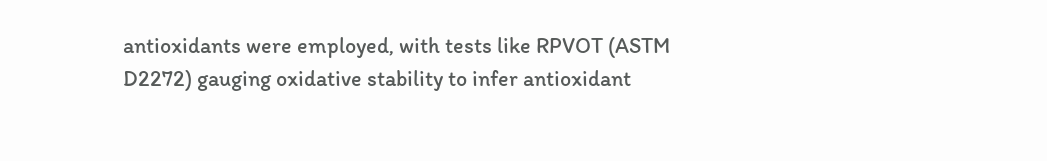antioxidants were employed, with tests like RPVOT (ASTM D2272) gauging oxidative stability to infer antioxidant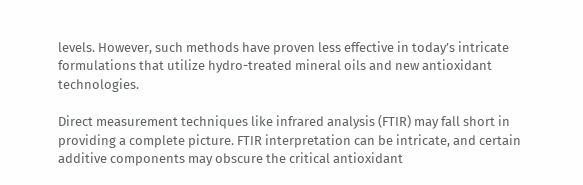levels. However, such methods have proven less effective in today’s intricate formulations that utilize hydro-treated mineral oils and new antioxidant technologies.

Direct measurement techniques like infrared analysis (FTIR) may fall short in providing a complete picture. FTIR interpretation can be intricate, and certain additive components may obscure the critical antioxidant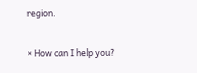region.

× How can I help you?